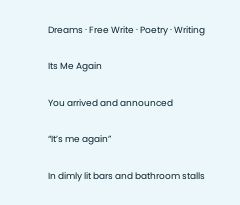Dreams · Free Write · Poetry · Writing

Its Me Again

You arrived and announced

“It’s me again”

In dimly lit bars and bathroom stalls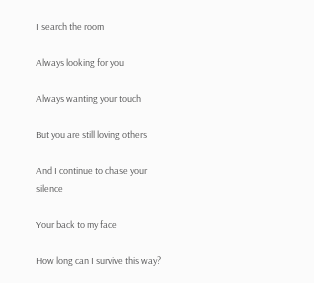I search the room

Always looking for you

Always wanting your touch

But you are still loving others

And I continue to chase your silence

Your back to my face

How long can I survive this way?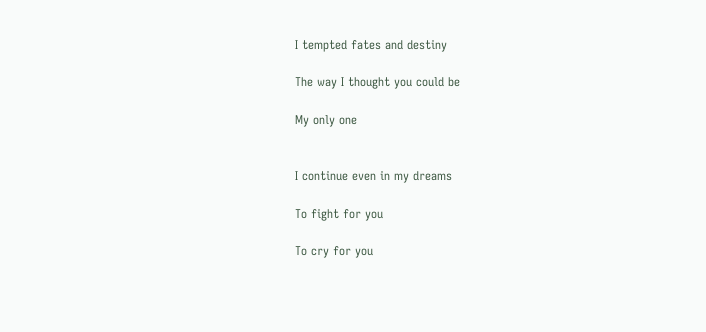I tempted fates and destiny

The way I thought you could be

My only one


I continue even in my dreams

To fight for you

To cry for you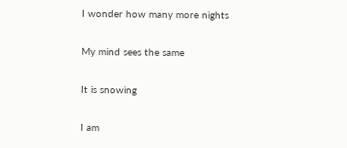I wonder how many more nights

My mind sees the same

It is snowing

I am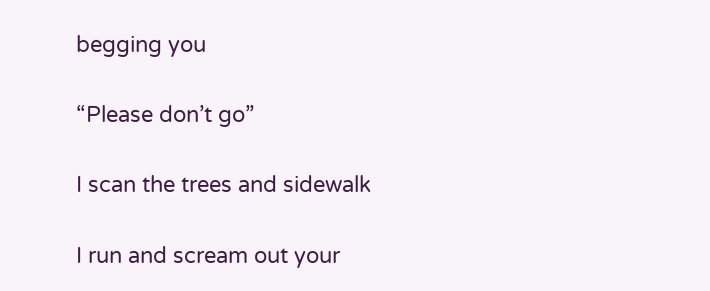begging you

“Please don’t go”

I scan the trees and sidewalk

I run and scream out your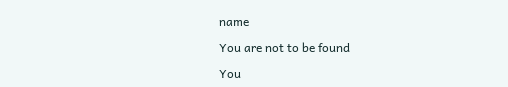name

You are not to be found

You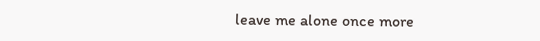leave me alone once more